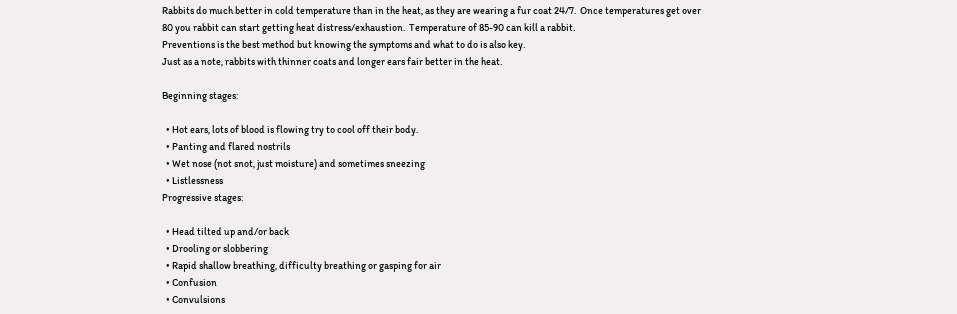Rabbits do much better in cold temperature than in the heat, as they are wearing a fur coat 24/7.  Once temperatures get over 80 you rabbit can start getting heat distress/exhaustion.  Temperature of 85-90 can kill a rabbit.
Preventions is the best method but knowing the symptoms and what to do is also key.
Just as a note, rabbits with thinner coats and longer ears fair better in the heat.

Beginning stages:

  • Hot ears, lots of blood is flowing try to cool off their body.
  • Panting and flared nostrils
  • Wet nose (not snot, just moisture) and sometimes sneezing
  • Listlessness
Progressive stages:

  • Head tilted up and/or back
  • Drooling or slobbering
  • Rapid shallow breathing, difficulty breathing or gasping for air
  • Confusion
  • Convulsions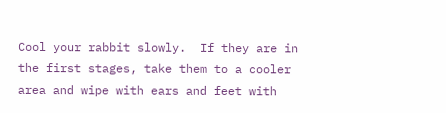Cool your rabbit slowly.  If they are in the first stages, take them to a cooler area and wipe with ears and feet with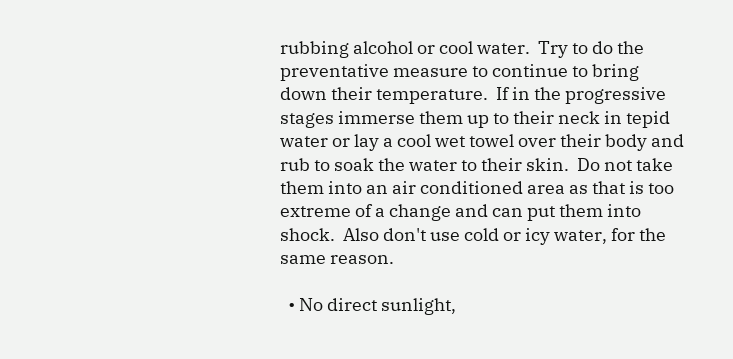rubbing alcohol or cool water.  Try to do the preventative measure to continue to bring down their temperature.  If in the progressive stages immerse them up to their neck in tepid water or lay a cool wet towel over their body and rub to soak the water to their skin.  Do not take them into an air conditioned area as that is too extreme of a change and can put them into shock.  Also don't use cold or icy water, for the same reason.

  • No direct sunlight,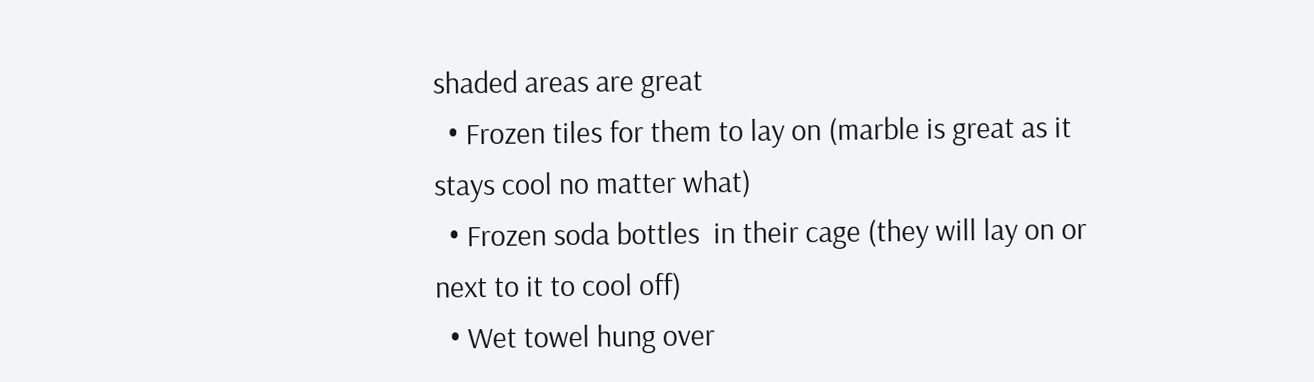shaded areas are great
  • Frozen tiles for them to lay on (marble is great as it stays cool no matter what)
  • Frozen soda bottles  in their cage (they will lay on or next to it to cool off)
  • Wet towel hung over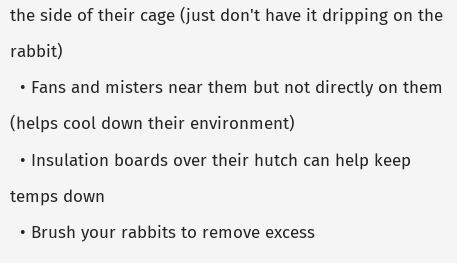the side of their cage (just don't have it dripping on the rabbit)
  • Fans and misters near them but not directly on them (helps cool down their environment)
  • Insulation boards over their hutch can help keep temps down
  • Brush your rabbits to remove excess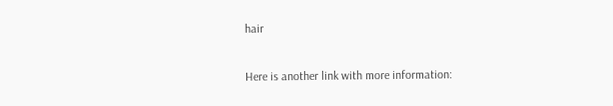hair

Here is another link with more information: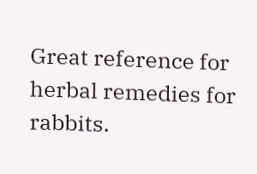Great reference for herbal remedies for rabbits.